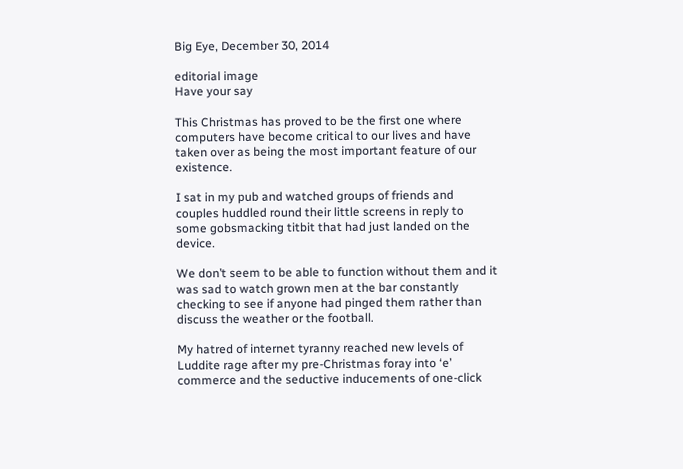Big Eye, December 30, 2014

editorial image
Have your say

This Christmas has proved to be the first one where computers have become critical to our lives and have taken over as being the most important feature of our existence.

I sat in my pub and watched groups of friends and couples huddled round their little screens in reply to some gobsmacking titbit that had just landed on the device.

We don’t seem to be able to function without them and it was sad to watch grown men at the bar constantly checking to see if anyone had pinged them rather than discuss the weather or the football.

My hatred of internet tyranny reached new levels of Luddite rage after my pre-Christmas foray into ‘e’ commerce and the seductive inducements of one-click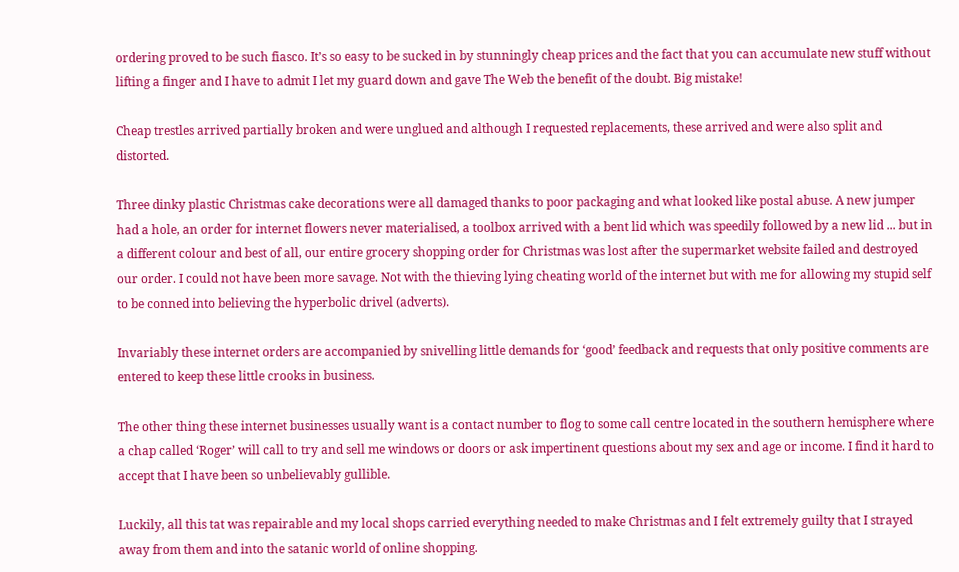ordering proved to be such fiasco. It’s so easy to be sucked in by stunningly cheap prices and the fact that you can accumulate new stuff without lifting a finger and I have to admit I let my guard down and gave The Web the benefit of the doubt. Big mistake!

Cheap trestles arrived partially broken and were unglued and although I requested replacements, these arrived and were also split and distorted.

Three dinky plastic Christmas cake decorations were all damaged thanks to poor packaging and what looked like postal abuse. A new jumper had a hole, an order for internet flowers never materialised, a toolbox arrived with a bent lid which was speedily followed by a new lid ... but in a different colour and best of all, our entire grocery shopping order for Christmas was lost after the supermarket website failed and destroyed our order. I could not have been more savage. Not with the thieving lying cheating world of the internet but with me for allowing my stupid self to be conned into believing the hyperbolic drivel (adverts).

Invariably these internet orders are accompanied by snivelling little demands for ‘good’ feedback and requests that only positive comments are entered to keep these little crooks in business.

The other thing these internet businesses usually want is a contact number to flog to some call centre located in the southern hemisphere where a chap called ‘Roger’ will call to try and sell me windows or doors or ask impertinent questions about my sex and age or income. I find it hard to accept that I have been so unbelievably gullible.

Luckily, all this tat was repairable and my local shops carried everything needed to make Christmas and I felt extremely guilty that I strayed away from them and into the satanic world of online shopping.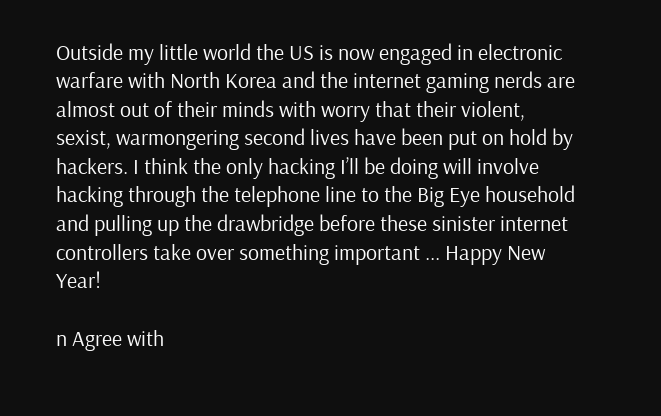Outside my little world the US is now engaged in electronic warfare with North Korea and the internet gaming nerds are almost out of their minds with worry that their violent, sexist, warmongering second lives have been put on hold by hackers. I think the only hacking I’ll be doing will involve hacking through the telephone line to the Big Eye household and pulling up the drawbridge before these sinister internet controllers take over something important ... Happy New Year!

n Agree with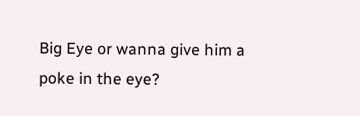Big Eye or wanna give him a poke in the eye?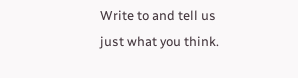Write to and tell us just what you think.